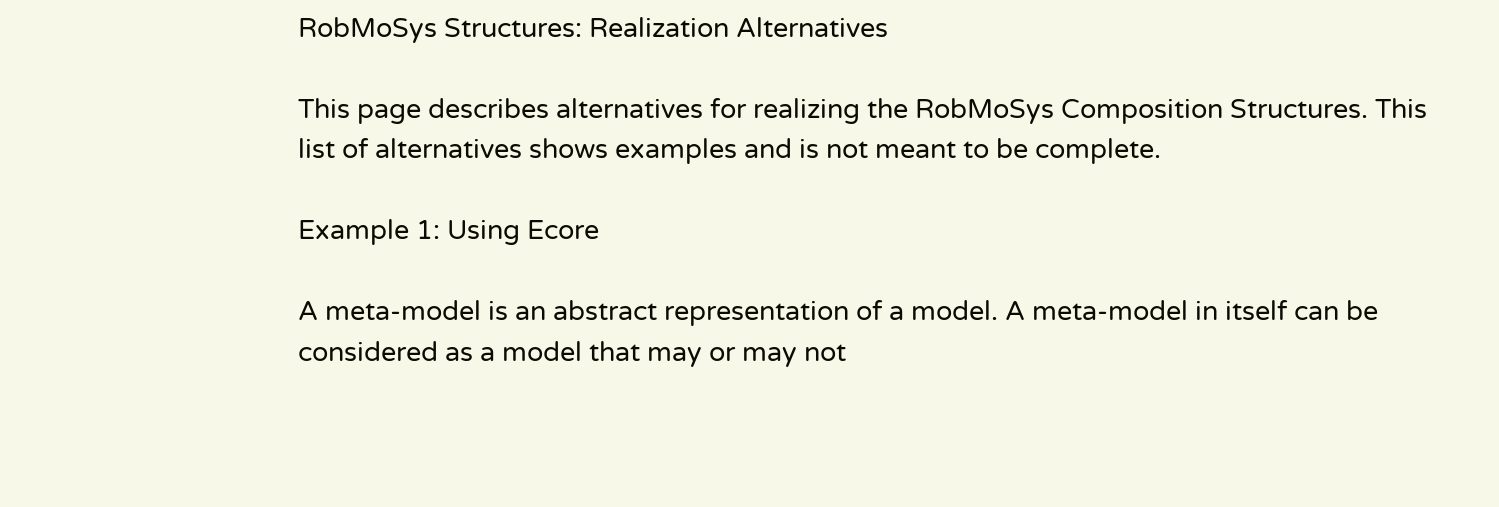RobMoSys Structures: Realization Alternatives

This page describes alternatives for realizing the RobMoSys Composition Structures. This list of alternatives shows examples and is not meant to be complete.

Example 1: Using Ecore

A meta-model is an abstract representation of a model. A meta-model in itself can be considered as a model that may or may not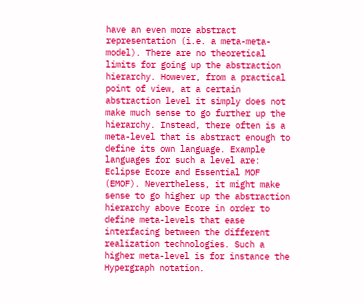have an even more abstract representation (i.e. a meta-meta-model). There are no theoretical limits for going up the abstraction hierarchy. However, from a practical point of view, at a certain abstraction level it simply does not make much sense to go further up the hierarchy. Instead, there often is a meta-level that is abstract enough to define its own language. Example languages for such a level are: Eclipse Ecore and Essential MOF (EMOF). Nevertheless, it might make sense to go higher up the abstraction hierarchy above Ecore in order to define meta-levels that ease interfacing between the different realization technologies. Such a higher meta-level is for instance the Hypergraph notation.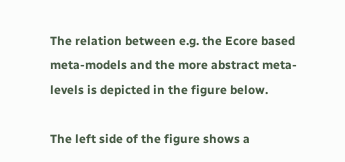The relation between e.g. the Ecore based meta-models and the more abstract meta-levels is depicted in the figure below.

The left side of the figure shows a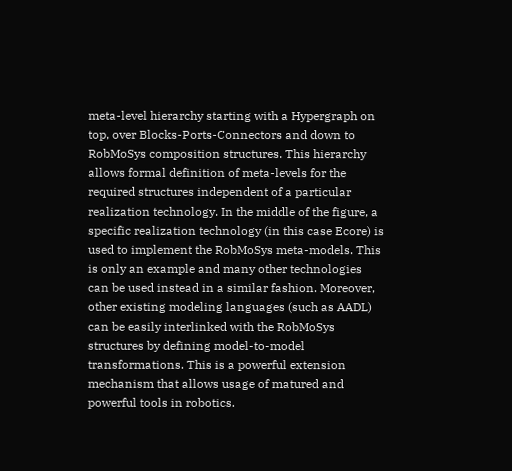meta-level hierarchy starting with a Hypergraph on top, over Blocks-Ports-Connectors and down to RobMoSys composition structures. This hierarchy allows formal definition of meta-levels for the required structures independent of a particular realization technology. In the middle of the figure, a specific realization technology (in this case Ecore) is used to implement the RobMoSys meta-models. This is only an example and many other technologies can be used instead in a similar fashion. Moreover, other existing modeling languages (such as AADL) can be easily interlinked with the RobMoSys structures by defining model-to-model transformations. This is a powerful extension mechanism that allows usage of matured and powerful tools in robotics.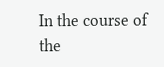In the course of the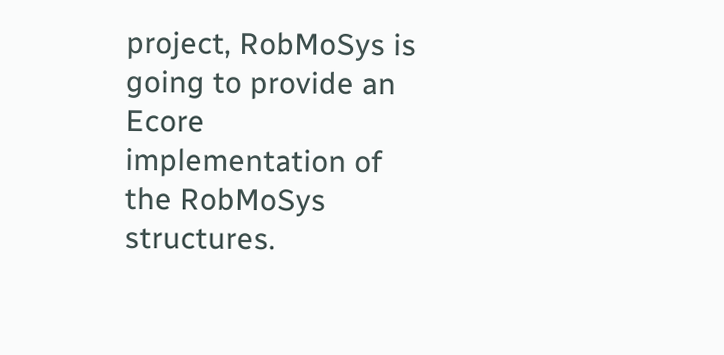project, RobMoSys is going to provide an Ecore implementation of the RobMoSys structures.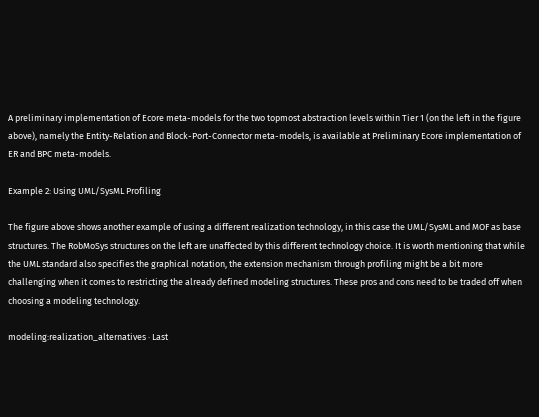A preliminary implementation of Ecore meta-models for the two topmost abstraction levels within Tier 1 (on the left in the figure above), namely the Entity-Relation and Block-Port-Connector meta-models, is available at Preliminary Ecore implementation of ER and BPC meta-models.

Example 2: Using UML/SysML Profiling

The figure above shows another example of using a different realization technology, in this case the UML/SysML and MOF as base structures. The RobMoSys structures on the left are unaffected by this different technology choice. It is worth mentioning that while the UML standard also specifies the graphical notation, the extension mechanism through profiling might be a bit more challenging when it comes to restricting the already defined modeling structures. These pros and cons need to be traded off when choosing a modeling technology.

modeling:realization_alternatives · Last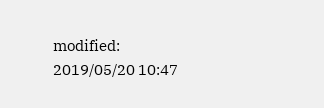modified: 2019/05/20 10:47